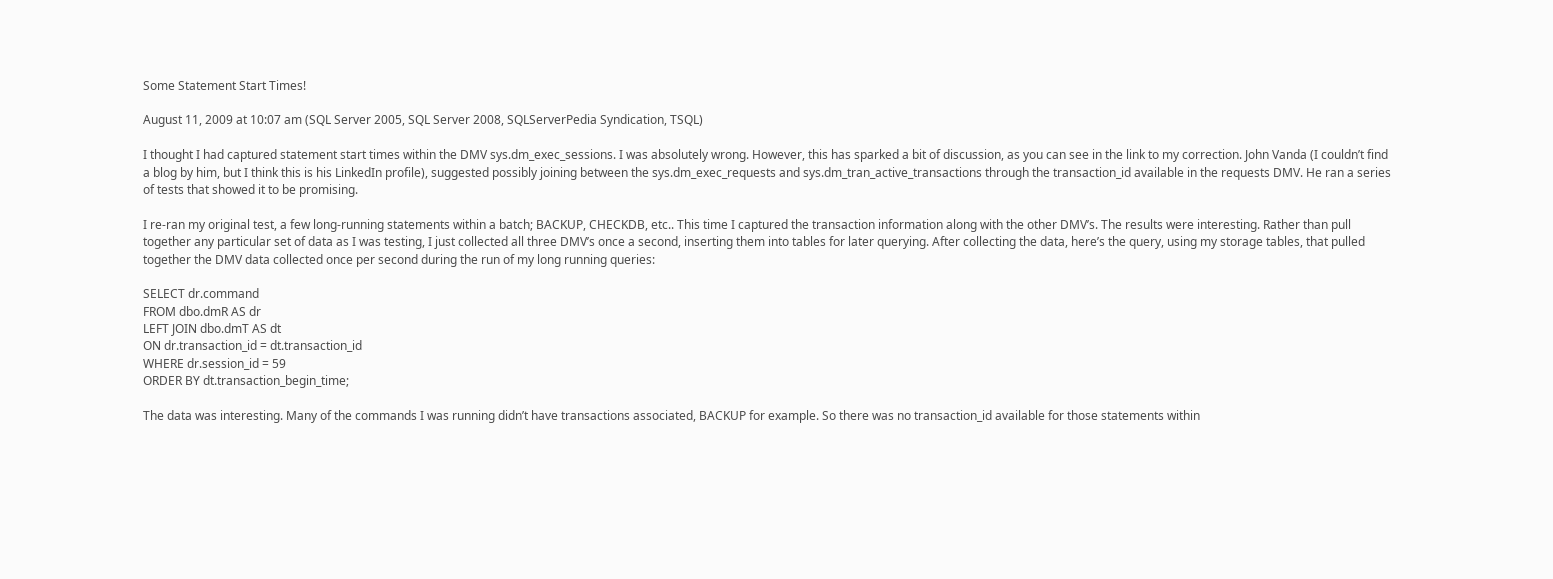Some Statement Start Times!

August 11, 2009 at 10:07 am (SQL Server 2005, SQL Server 2008, SQLServerPedia Syndication, TSQL)

I thought I had captured statement start times within the DMV sys.dm_exec_sessions. I was absolutely wrong. However, this has sparked a bit of discussion, as you can see in the link to my correction. John Vanda (I couldn’t find a blog by him, but I think this is his LinkedIn profile), suggested possibly joining between the sys.dm_exec_requests and sys.dm_tran_active_transactions through the transaction_id available in the requests DMV. He ran a series of tests that showed it to be promising.

I re-ran my original test, a few long-running statements within a batch; BACKUP, CHECKDB, etc.. This time I captured the transaction information along with the other DMV’s. The results were interesting. Rather than pull together any particular set of data as I was testing, I just collected all three DMV’s once a second, inserting them into tables for later querying. After collecting the data, here’s the query, using my storage tables, that pulled together the DMV data collected once per second during the run of my long running queries:

SELECT dr.command
FROM dbo.dmR AS dr
LEFT JOIN dbo.dmT AS dt
ON dr.transaction_id = dt.transaction_id
WHERE dr.session_id = 59
ORDER BY dt.transaction_begin_time;

The data was interesting. Many of the commands I was running didn’t have transactions associated, BACKUP for example. So there was no transaction_id available for those statements within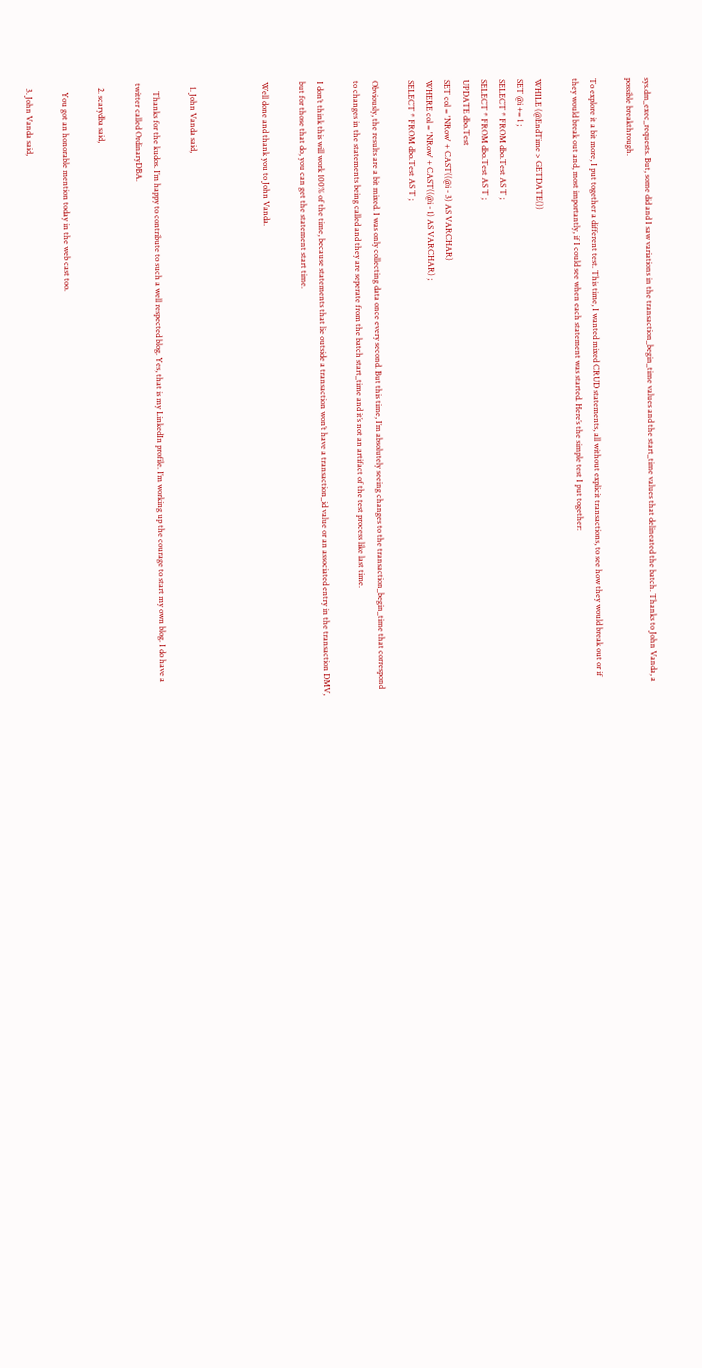sys.dm_exec_requests. But, some did and I saw variations in the transaction_begin_time values and the start_time values that delineated the batch. Thanks to John Vanda, a possible breakthrough.

To explore it a bit more, I put together a different test. This time, I wanted mixed CRUD statements, all without explicit transactions, to see how they would break out or if they would break out and, most importantly, if I could see when each statement was started. Here’s the simple test I put together:

WHILE (@EndTime > GETDATE())
SET @i += 1 ;
SELECT * FROM dbo.Test AS T ;
SELECT * FROM dbo.Test AS T ;
UPDATE dbo.Test
SET col = 'NRow' + CAST((@i - 3) AS VARCHAR)
WHERE col = 'NRow' + CAST((@i - 1) AS VARCHAR) ;
SELECT * FROM dbo.Test AS T ;

Obviously, the results are a bit mixed. I was only collecting data once every second. But this time, I’m absolutely seeing changes to the transaction_begin_time that correspond to changes in the statements being called and they are seperate from the batch start_time and it’s not an artifact of the test process like last time.

I don’t think this will work 100% of the time, because statements that lie outside a transaction won’t have a transaction_id value or an associated entry in the transaction DMV, but for those that do, you can get the statement start time.

Well done and thank you to John Vanda.



  1. John Vanda said,

    Thanks for the kudos. I’m happy to contribute to such a well respected blog. Yes, that is my LinkedIn profile. I’m working up the courage to start my own blog. I do have a twitter called OrdinaryDBA.

  2. scarydba said,

    You got an honorable mention today in the web cast too.

  3. John Vanda said,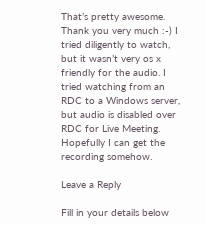That’s pretty awesome. Thank you very much :-) I tried diligently to watch, but it wasn’t very os x friendly for the audio. I tried watching from an RDC to a Windows server, but audio is disabled over RDC for Live Meeting. Hopefully I can get the recording somehow.

Leave a Reply

Fill in your details below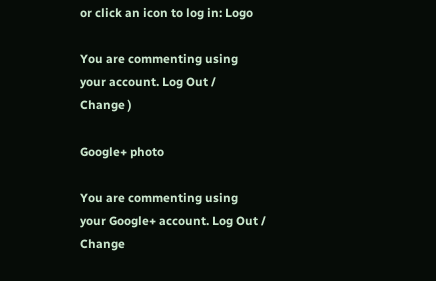or click an icon to log in: Logo

You are commenting using your account. Log Out /  Change )

Google+ photo

You are commenting using your Google+ account. Log Out /  Change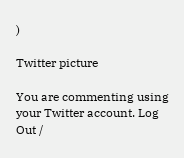)

Twitter picture

You are commenting using your Twitter account. Log Out /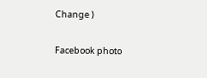Change )

Facebook photo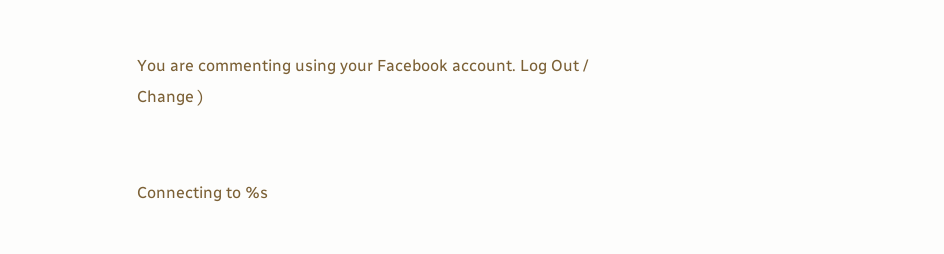You are commenting using your Facebook account. Log Out /  Change )


Connecting to %s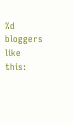%d bloggers like this: